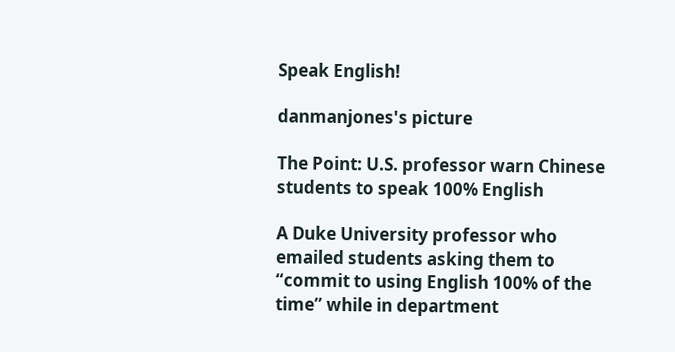Speak English!

danmanjones's picture

The Point: U.S. professor warn Chinese students to speak 100% English

A Duke University professor who emailed students asking them to “commit to using English 100% of the time” while in department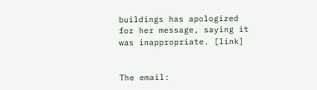buildings has apologized for her message, saying it was inappropriate. [link]


The email: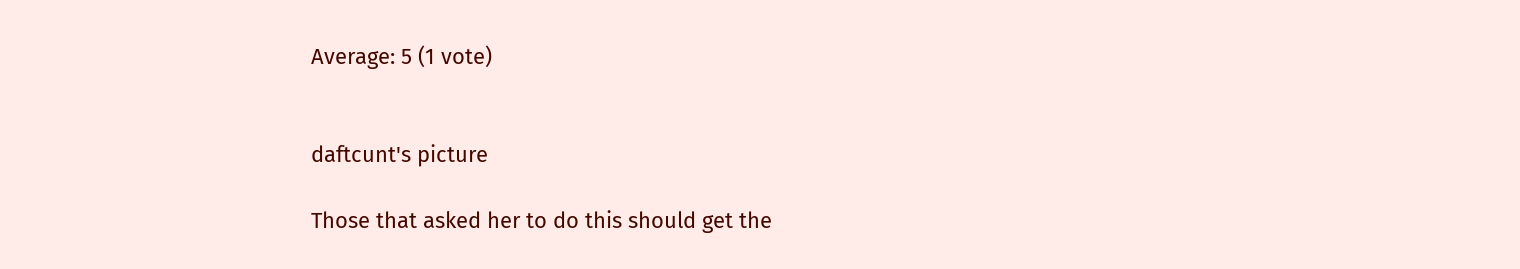Average: 5 (1 vote)


daftcunt's picture

Those that asked her to do this should get the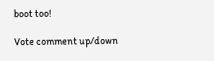boot too!

Vote comment up/down